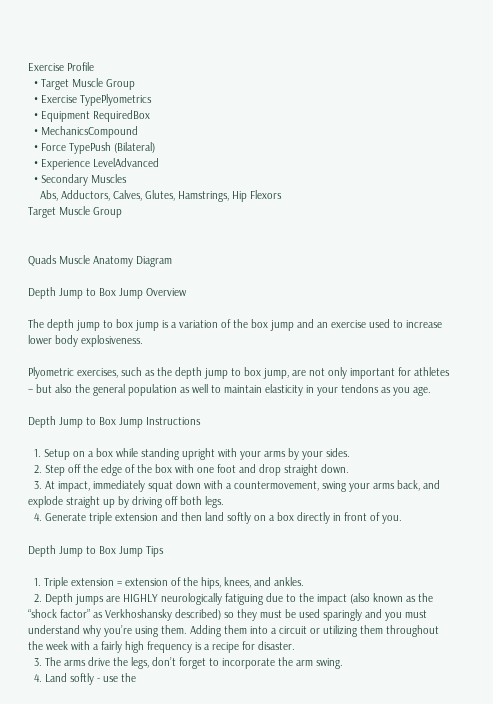Exercise Profile
  • Target Muscle Group
  • Exercise TypePlyometrics
  • Equipment RequiredBox
  • MechanicsCompound
  • Force TypePush (Bilateral)
  • Experience LevelAdvanced
  • Secondary Muscles
    Abs, Adductors, Calves, Glutes, Hamstrings, Hip Flexors
Target Muscle Group


Quads Muscle Anatomy Diagram

Depth Jump to Box Jump Overview

The depth jump to box jump is a variation of the box jump and an exercise used to increase lower body explosiveness.

Plyometric exercises, such as the depth jump to box jump, are not only important for athletes – but also the general population as well to maintain elasticity in your tendons as you age.

Depth Jump to Box Jump Instructions

  1. Setup on a box while standing upright with your arms by your sides.
  2. Step off the edge of the box with one foot and drop straight down.
  3. At impact, immediately squat down with a countermovement, swing your arms back, and explode straight up by driving off both legs.
  4. Generate triple extension and then land softly on a box directly in front of you.

Depth Jump to Box Jump Tips

  1. Triple extension = extension of the hips, knees, and ankles.
  2. Depth jumps are HIGHLY neurologically fatiguing due to the impact (also known as the “shock factor” as Verkhoshansky described) so they must be used sparingly and you must understand why you’re using them. Adding them into a circuit or utilizing them throughout the week with a fairly high frequency is a recipe for disaster.
  3. The arms drive the legs, don’t forget to incorporate the arm swing.
  4. Land softly - use the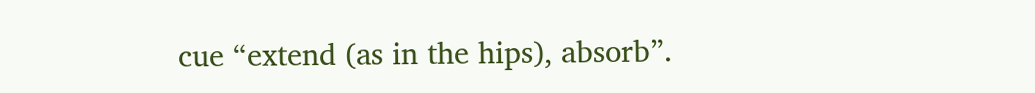cue “extend (as in the hips), absorb”.